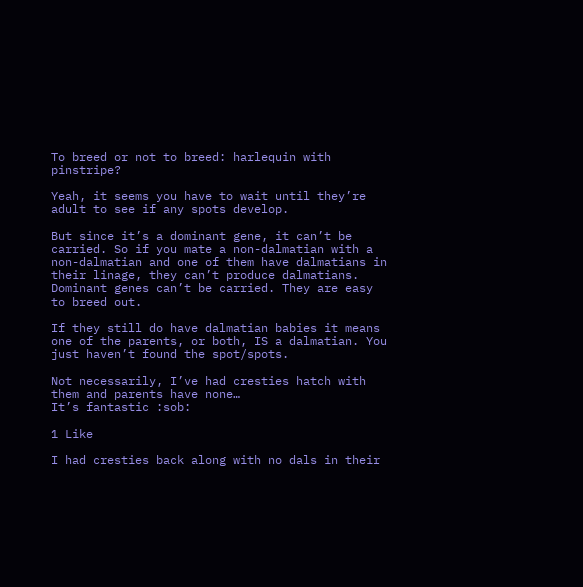To breed or not to breed: harlequin with pinstripe?

Yeah, it seems you have to wait until they’re adult to see if any spots develop.

But since it’s a dominant gene, it can’t be carried. So if you mate a non-dalmatian with a non-dalmatian and one of them have dalmatians in their linage, they can’t produce dalmatians. Dominant genes can’t be carried. They are easy to breed out.

If they still do have dalmatian babies it means one of the parents, or both, IS a dalmatian. You just haven’t found the spot/spots.

Not necessarily, I’ve had cresties hatch with them and parents have none…
It’s fantastic :sob:

1 Like

I had cresties back along with no dals in their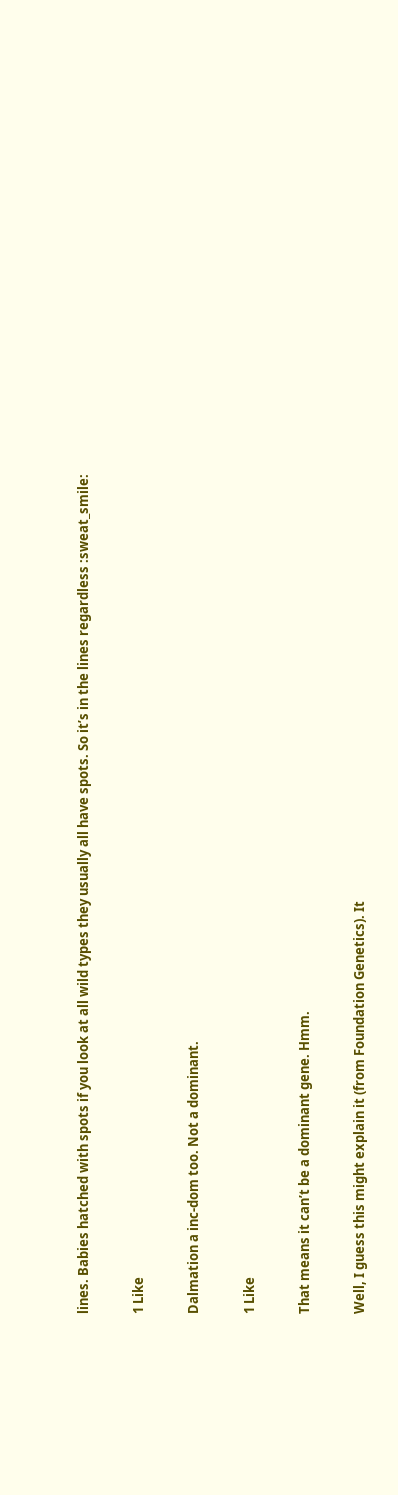lines. Babies hatched with spots if you look at all wild types they usually all have spots. So it’s in the lines regardless :sweat_smile:

1 Like

Dalmation a inc-dom too. Not a dominant.

1 Like

That means it can’t be a dominant gene. Hmm.

Well, I guess this might explain it (from Foundation Genetics). It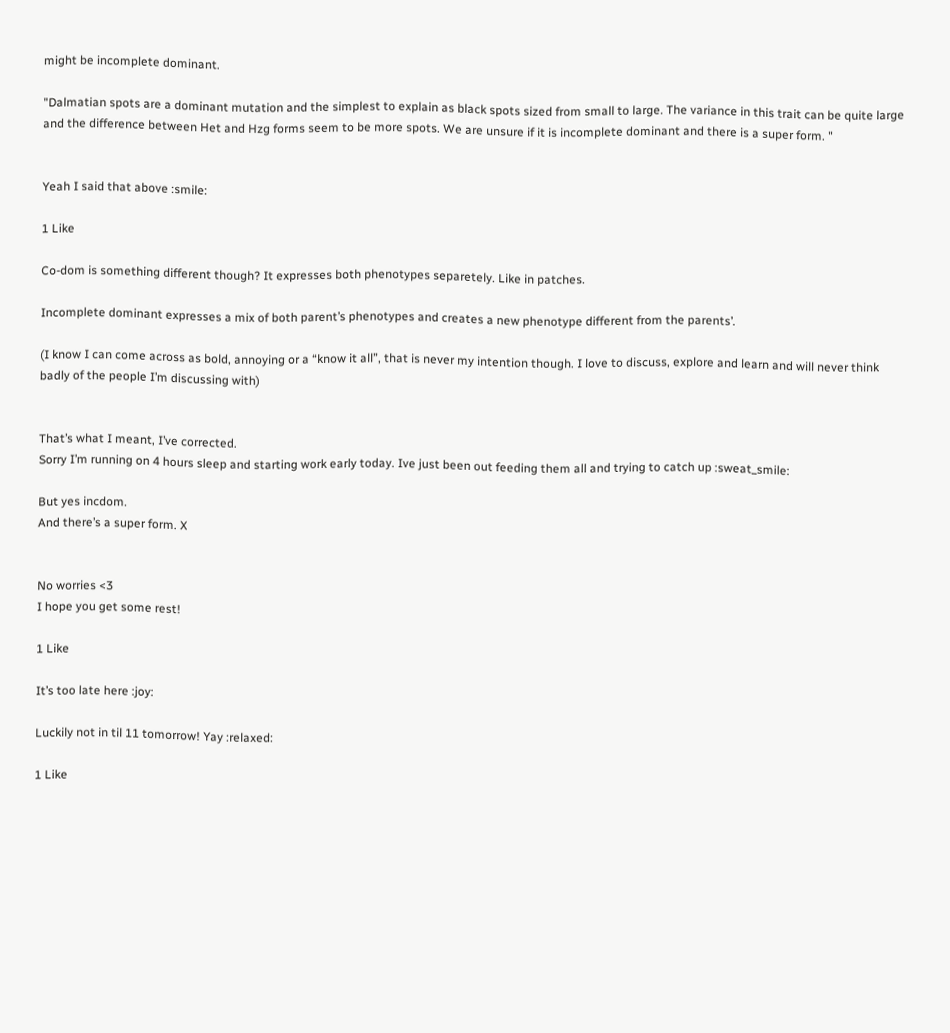might be incomplete dominant.

"Dalmatian spots are a dominant mutation and the simplest to explain as black spots sized from small to large. The variance in this trait can be quite large and the difference between Het and Hzg forms seem to be more spots. We are unsure if it is incomplete dominant and there is a super form. "


Yeah I said that above :smile:

1 Like

Co-dom is something different though? It expresses both phenotypes separetely. Like in patches.

Incomplete dominant expresses a mix of both parent’s phenotypes and creates a new phenotype different from the parents’.

(I know I can come across as bold, annoying or a “know it all”, that is never my intention though. I love to discuss, explore and learn and will never think badly of the people I’m discussing with)


That’s what I meant, I’ve corrected.
Sorry I’m running on 4 hours sleep and starting work early today. Ive just been out feeding them all and trying to catch up :sweat_smile:

But yes incdom.
And there’s a super form. X


No worries <3
I hope you get some rest!

1 Like

It’s too late here :joy:

Luckily not in til 11 tomorrow! Yay :relaxed:

1 Like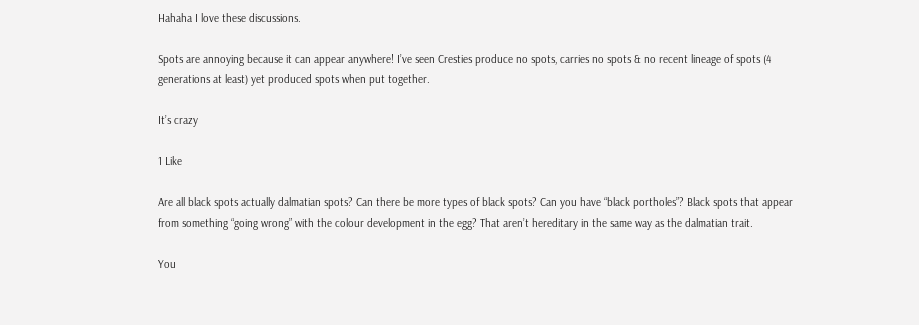Hahaha I love these discussions.

Spots are annoying because it can appear anywhere! I’ve seen Cresties produce no spots, carries no spots & no recent lineage of spots (4 generations at least) yet produced spots when put together.

It’s crazy

1 Like

Are all black spots actually dalmatian spots? Can there be more types of black spots? Can you have “black portholes”? Black spots that appear from something “going wrong” with the colour development in the egg? That aren’t hereditary in the same way as the dalmatian trait.

You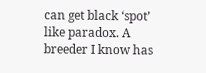can get black ‘spot’ like paradox. A breeder I know has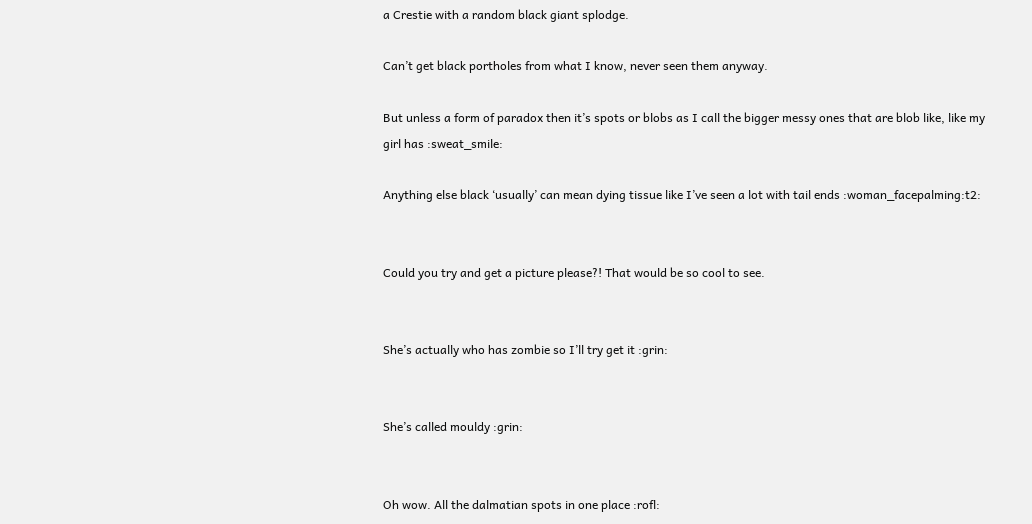a Crestie with a random black giant splodge.

Can’t get black portholes from what I know, never seen them anyway.

But unless a form of paradox then it’s spots or blobs as I call the bigger messy ones that are blob like, like my girl has :sweat_smile:

Anything else black ‘usually’ can mean dying tissue like I’ve seen a lot with tail ends :woman_facepalming:t2:


Could you try and get a picture please?! That would be so cool to see.


She’s actually who has zombie so I’ll try get it :grin:


She’s called mouldy :grin:


Oh wow. All the dalmatian spots in one place :rofl: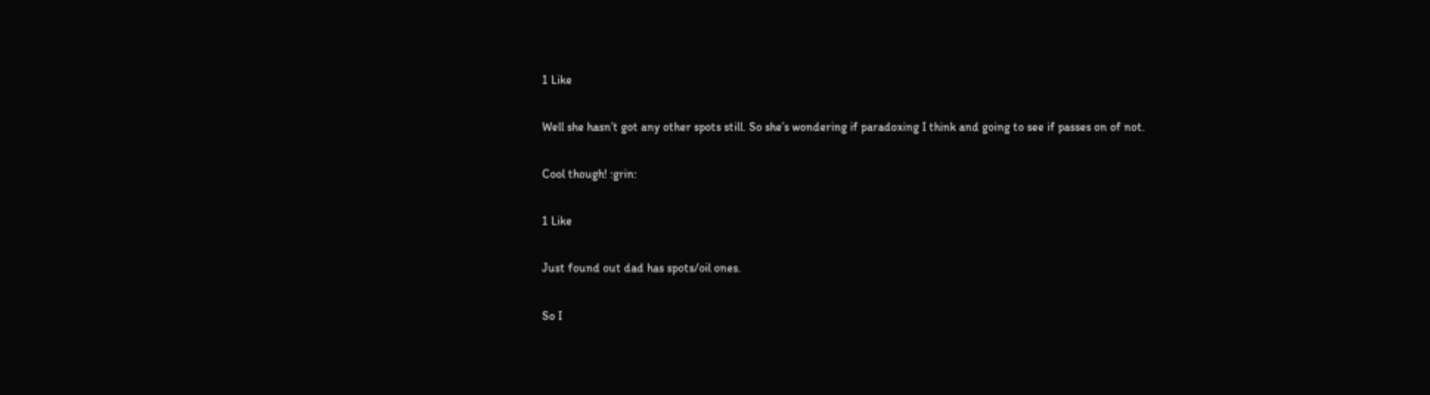1 Like

Well she hasn’t got any other spots still. So she’s wondering if paradoxing I think and going to see if passes on of not.

Cool though! :grin:

1 Like

Just found out dad has spots/oil ones.

So I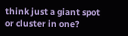think just a giant spot or cluster in one?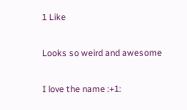1 Like

Looks so weird and awesome

I love the name :+1: